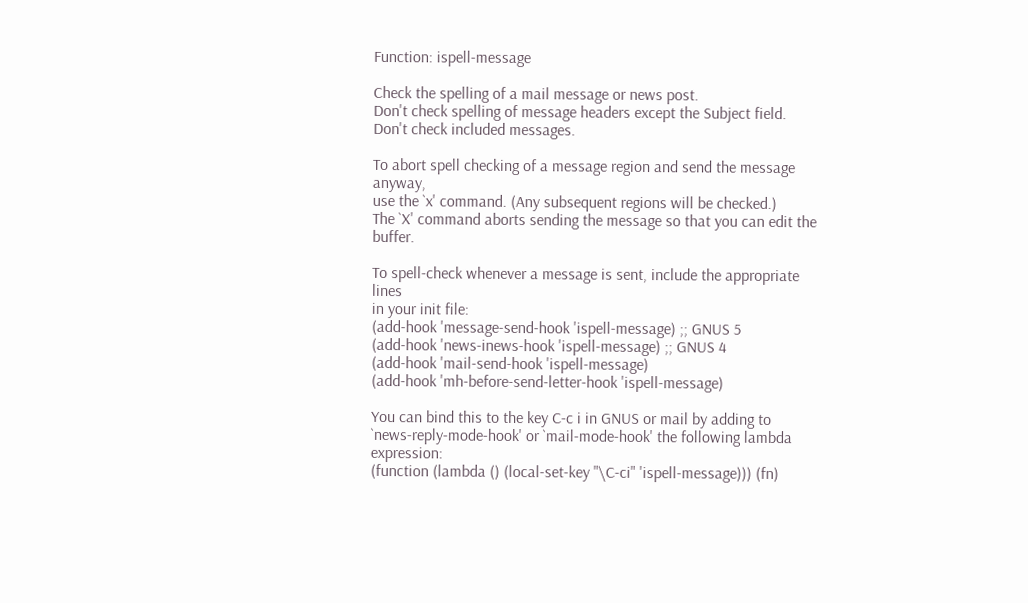Function: ispell-message

Check the spelling of a mail message or news post.
Don't check spelling of message headers except the Subject field.
Don't check included messages.

To abort spell checking of a message region and send the message anyway,
use the `x' command. (Any subsequent regions will be checked.)
The `X' command aborts sending the message so that you can edit the buffer.

To spell-check whenever a message is sent, include the appropriate lines
in your init file:
(add-hook 'message-send-hook 'ispell-message) ;; GNUS 5
(add-hook 'news-inews-hook 'ispell-message) ;; GNUS 4
(add-hook 'mail-send-hook 'ispell-message)
(add-hook 'mh-before-send-letter-hook 'ispell-message)

You can bind this to the key C-c i in GNUS or mail by adding to
`news-reply-mode-hook' or `mail-mode-hook' the following lambda expression:
(function (lambda () (local-set-key "\C-ci" 'ispell-message))) (fn)